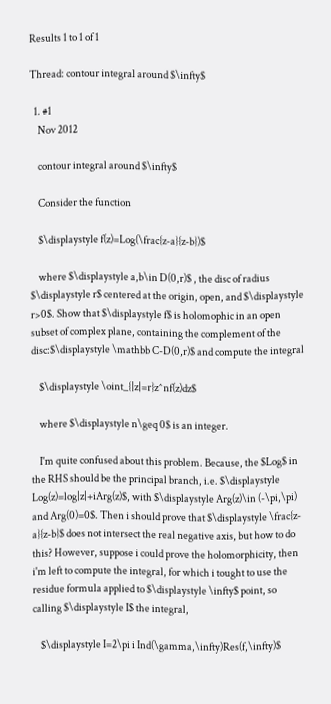Results 1 to 1 of 1

Thread: contour integral around $\infty$

  1. #1
    Nov 2012

    contour integral around $\infty$

    Consider the function

    $\displaystyle f(z)=Log(\frac{z-a}{z-b})$

    where $\displaystyle a,b\in D(0,r)$ , the disc of radius $\displaystyle r$ centered at the origin, open, and $\displaystyle r>0$. Show that $\displaystyle f$ is holomophic in an open subset of complex plane, containing the complement of the disc:$\displaystyle \mathbb C-D(0,r)$ and compute the integral

    $\displaystyle \oint_{|z|=r}z^nf(z)dz$

    where $\displaystyle n\geq 0$ is an integer.

    I'm quite confused about this problem. Because, the $Log$ in the RHS should be the principal branch, i.e. $\displaystyle Log(z)=log|z|+iArg(z)$, with $\displaystyle Arg(z)\in (-\pi,\pi) and Arg(0)=0$. Then i should prove that $\displaystyle \frac{z-a}{z-b}$ does not intersect the real negative axis, but how to do this? However, suppose i could prove the holomorphicity, then i'm left to compute the integral, for which i tought to use the residue formula applied to $\displaystyle \infty$ point, so calling $\displaystyle I$ the integral,

    $\displaystyle I=2\pi i Ind(\gamma,\infty)Res(f,\infty)$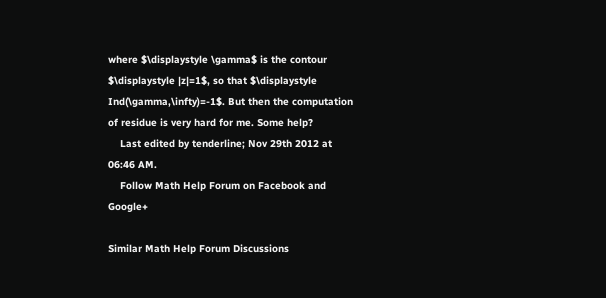where $\displaystyle \gamma$ is the contour $\displaystyle |z|=1$, so that $\displaystyle Ind(\gamma,\infty)=-1$. But then the computation of residue is very hard for me. Some help?
    Last edited by tenderline; Nov 29th 2012 at 06:46 AM.
    Follow Math Help Forum on Facebook and Google+

Similar Math Help Forum Discussions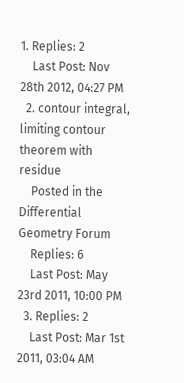1. Replies: 2
    Last Post: Nov 28th 2012, 04:27 PM
  2. contour integral, limiting contour theorem with residue
    Posted in the Differential Geometry Forum
    Replies: 6
    Last Post: May 23rd 2011, 10:00 PM
  3. Replies: 2
    Last Post: Mar 1st 2011, 03:04 AM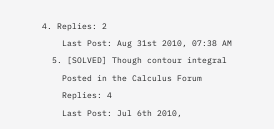4. Replies: 2
    Last Post: Aug 31st 2010, 07:38 AM
  5. [SOLVED] Though contour integral
    Posted in the Calculus Forum
    Replies: 4
    Last Post: Jul 6th 2010,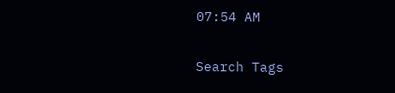07:54 AM

Search Tags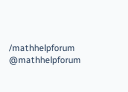/mathhelpforum @mathhelpforum